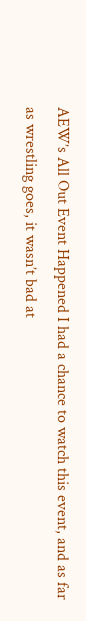AEW’s All Out Event Happened I had a chance to watch this event, and as far as wrestling goes, it wasn’t bad at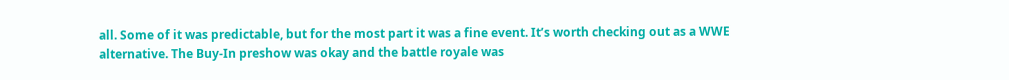all. Some of it was predictable, but for the most part it was a fine event. It’s worth checking out as a WWE alternative. The Buy-In preshow was okay and the battle royale was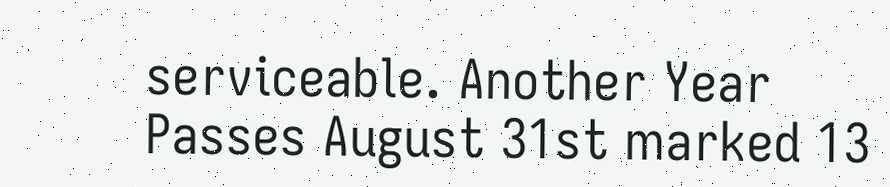serviceable. Another Year Passes August 31st marked 13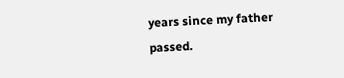years since my father passed.